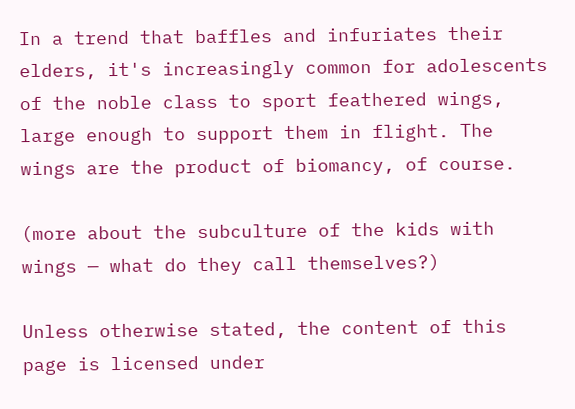In a trend that baffles and infuriates their elders, it's increasingly common for adolescents of the noble class to sport feathered wings, large enough to support them in flight. The wings are the product of biomancy, of course.

(more about the subculture of the kids with wings — what do they call themselves?)

Unless otherwise stated, the content of this page is licensed under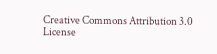Creative Commons Attribution 3.0 License